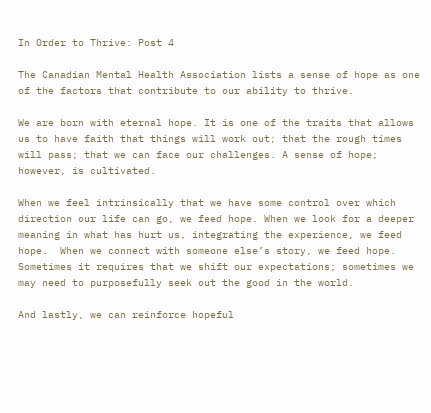In Order to Thrive: Post 4

The Canadian Mental Health Association lists a sense of hope as one of the factors that contribute to our ability to thrive.

We are born with eternal hope. It is one of the traits that allows us to have faith that things will work out; that the rough times will pass; that we can face our challenges. A sense of hope; however, is cultivated.

When we feel intrinsically that we have some control over which direction our life can go, we feed hope. When we look for a deeper meaning in what has hurt us, integrating the experience, we feed hope.  When we connect with someone else’s story, we feed hope. Sometimes it requires that we shift our expectations; sometimes we may need to purposefully seek out the good in the world.

And lastly, we can reinforce hopeful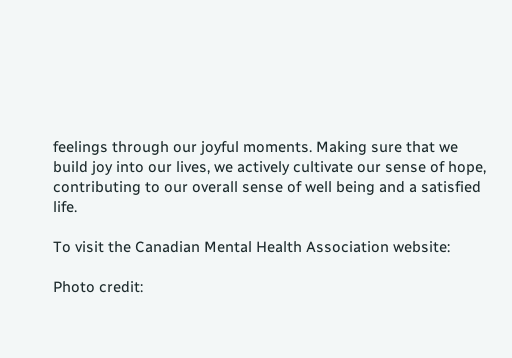feelings through our joyful moments. Making sure that we build joy into our lives, we actively cultivate our sense of hope, contributing to our overall sense of well being and a satisfied life.

To visit the Canadian Mental Health Association website:

Photo credit: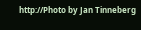http://Photo by Jan Tinneberg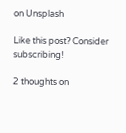on Unsplash

Like this post? Consider subscribing!

2 thoughts on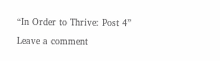“In Order to Thrive: Post 4”

Leave a comment